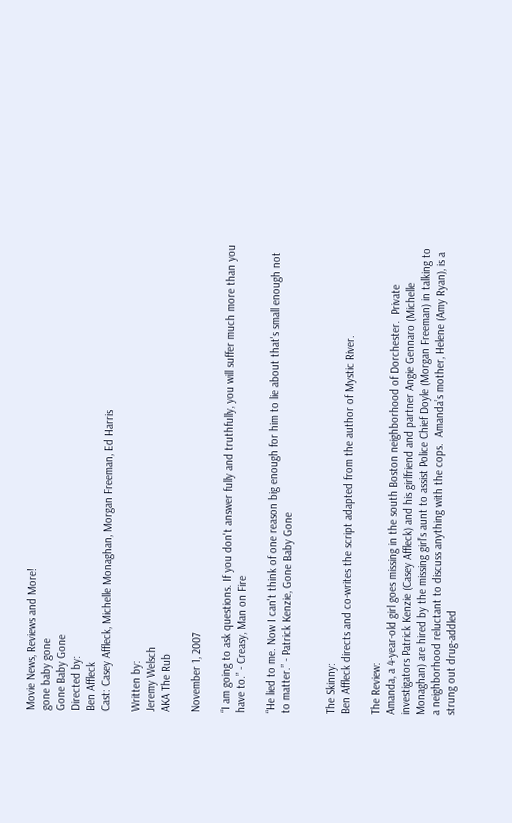Movie News, Reviews and More!
gone baby gone
Gone Baby Gone
Directed by:
Ben Affleck
Cast: Casey Affleck, Michelle Monaghan, Morgan Freeman, Ed Harris

Written by:
Jeremy Welsch
AKA The Rub

November 1, 2007

“I am going to ask questions. If you don't answer fully and truthfully, you will suffer much more than you have to.” - Creasy, Man on Fire

“He lied to me. Now I can't think of one reason big enough for him to lie about that's small enough not to matter.” - Patrick Kenzie, Gone Baby Gone


The Skinny:
Ben Affleck directs and co-writes the script adapted from the author of Mystic River.

The Review:
Amanda, a 4-year-old girl goes missing in the south Boston neighborhood of Dorchester.  Private investigators Patrick Kenzie (Casey Affleck) and his girlfriend and partner Angie Gennaro (Michelle Monaghan) are hired by the missing girl’s aunt to assist Police Chief Doyle (Morgan Freeman) in talking to a neighborhood reluctant to discuss anything with the cops.  Amanda’s mother, Helene (Amy Ryan), is a strung out drug-addled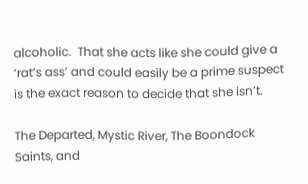alcoholic.  That she acts like she could give a ‘rat’s ass’ and could easily be a prime suspect is the exact reason to decide that she isn’t.

The Departed, Mystic River, The Boondock Saints, and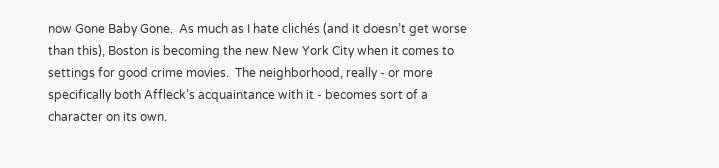now Gone Baby Gone.  As much as I hate clichés (and it doesn’t get worse than this), Boston is becoming the new New York City when it comes to settings for good crime movies.  The neighborhood, really - or more specifically both Affleck’s acquaintance with it - becomes sort of a character on its own.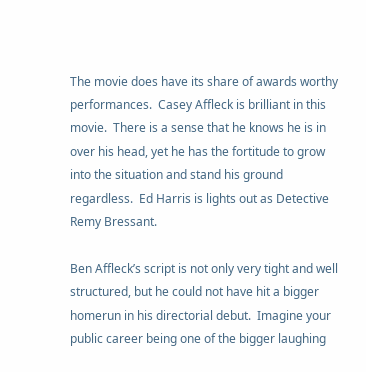The movie does have its share of awards worthy performances.  Casey Affleck is brilliant in this movie.  There is a sense that he knows he is in over his head, yet he has the fortitude to grow into the situation and stand his ground regardless.  Ed Harris is lights out as Detective Remy Bressant.

Ben Affleck’s script is not only very tight and well structured, but he could not have hit a bigger homerun in his directorial debut.  Imagine your public career being one of the bigger laughing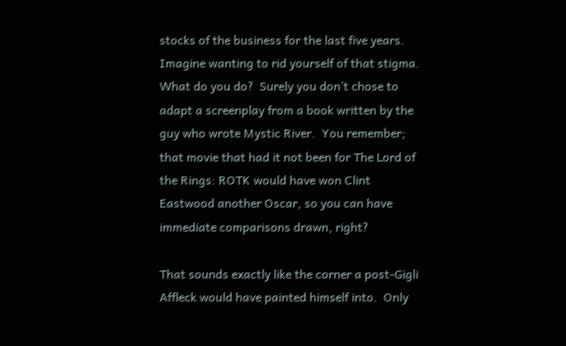stocks of the business for the last five years.  Imagine wanting to rid yourself of that stigma.  What do you do?  Surely you don’t chose to adapt a screenplay from a book written by the guy who wrote Mystic River.  You remember; that movie that had it not been for The Lord of the Rings: ROTK would have won Clint Eastwood another Oscar, so you can have immediate comparisons drawn, right?

That sounds exactly like the corner a post-Gigli Affleck would have painted himself into.  Only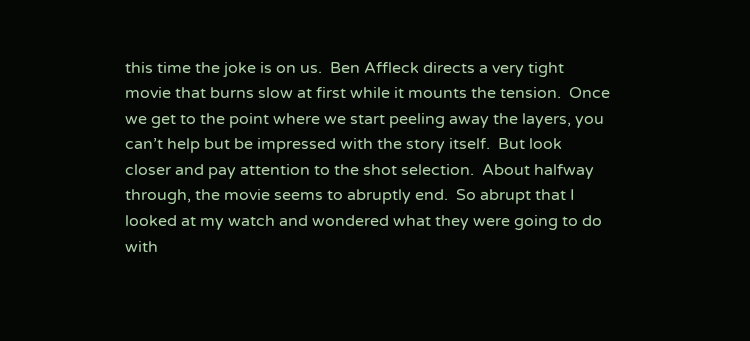this time the joke is on us.  Ben Affleck directs a very tight movie that burns slow at first while it mounts the tension.  Once we get to the point where we start peeling away the layers, you can’t help but be impressed with the story itself.  But look closer and pay attention to the shot selection.  About halfway through, the movie seems to abruptly end.  So abrupt that I looked at my watch and wondered what they were going to do with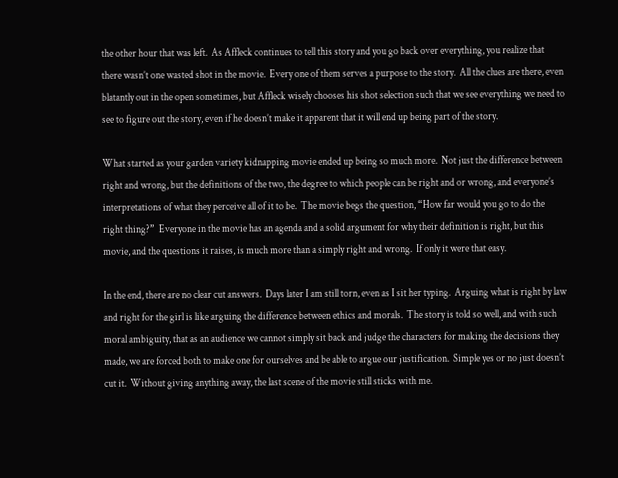the other hour that was left.  As Affleck continues to tell this story and you go back over everything, you realize that there wasn’t one wasted shot in the movie.  Every one of them serves a purpose to the story.  All the clues are there, even blatantly out in the open sometimes, but Affleck wisely chooses his shot selection such that we see everything we need to see to figure out the story, even if he doesn’t make it apparent that it will end up being part of the story.

What started as your garden variety kidnapping movie ended up being so much more.  Not just the difference between right and wrong, but the definitions of the two, the degree to which people can be right and or wrong, and everyone’s interpretations of what they perceive all of it to be.  The movie begs the question, “How far would you go to do the right thing?”  Everyone in the movie has an agenda and a solid argument for why their definition is right, but this movie, and the questions it raises, is much more than a simply right and wrong.  If only it were that easy.

In the end, there are no clear cut answers.  Days later I am still torn, even as I sit her typing.  Arguing what is right by law and right for the girl is like arguing the difference between ethics and morals.  The story is told so well, and with such moral ambiguity, that as an audience we cannot simply sit back and judge the characters for making the decisions they made, we are forced both to make one for ourselves and be able to argue our justification.  Simple yes or no just doesn’t cut it.  Without giving anything away, the last scene of the movie still sticks with me.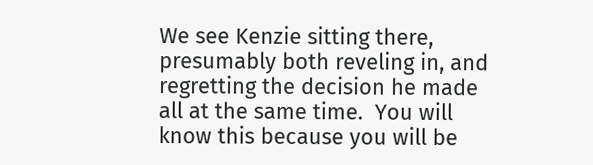We see Kenzie sitting there, presumably both reveling in, and regretting the decision he made all at the same time.  You will know this because you will be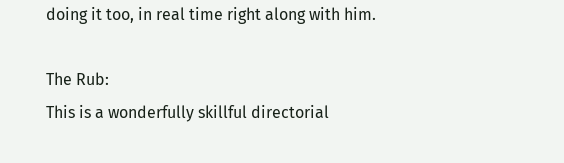doing it too, in real time right along with him.

The Rub:
This is a wonderfully skillful directorial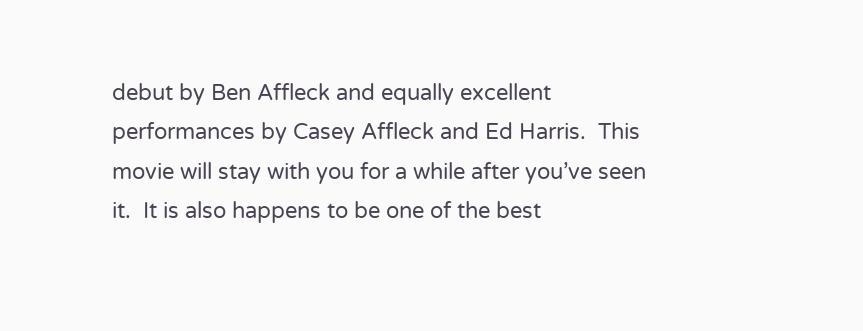debut by Ben Affleck and equally excellent performances by Casey Affleck and Ed Harris.  This movie will stay with you for a while after you’ve seen it.  It is also happens to be one of the best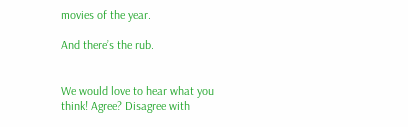movies of the year.

And there’s the rub.


We would love to hear what you think! Agree? Disagree with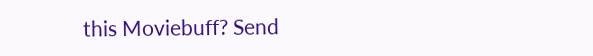this Moviebuff? Send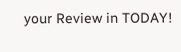your Review in TODAY!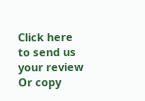Click here to send us your review
Or copy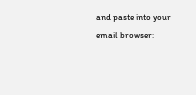and paste into your email browser: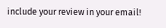include your review in your email!